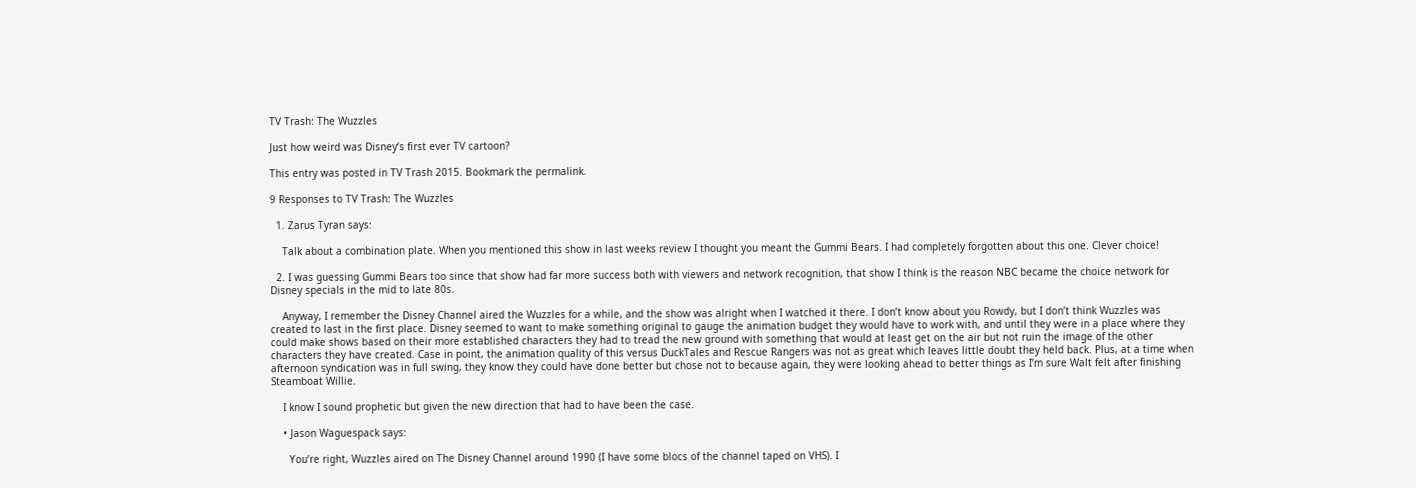TV Trash: The Wuzzles

Just how weird was Disney’s first ever TV cartoon?

This entry was posted in TV Trash 2015. Bookmark the permalink.

9 Responses to TV Trash: The Wuzzles

  1. Zarus Tyran says:

    Talk about a combination plate. When you mentioned this show in last weeks review I thought you meant the Gummi Bears. I had completely forgotten about this one. Clever choice!

  2. I was guessing Gummi Bears too since that show had far more success both with viewers and network recognition, that show I think is the reason NBC became the choice network for Disney specials in the mid to late 80s.

    Anyway, I remember the Disney Channel aired the Wuzzles for a while, and the show was alright when I watched it there. I don’t know about you Rowdy, but I don’t think Wuzzles was created to last in the first place. Disney seemed to want to make something original to gauge the animation budget they would have to work with, and until they were in a place where they could make shows based on their more established characters they had to tread the new ground with something that would at least get on the air but not ruin the image of the other characters they have created. Case in point, the animation quality of this versus DuckTales and Rescue Rangers was not as great which leaves little doubt they held back. Plus, at a time when afternoon syndication was in full swing, they know they could have done better but chose not to because again, they were looking ahead to better things as I’m sure Walt felt after finishing Steamboat Willie.

    I know I sound prophetic but given the new direction that had to have been the case.

    • Jason Waguespack says:

      You’re right, Wuzzles aired on The Disney Channel around 1990 (I have some blocs of the channel taped on VHS). I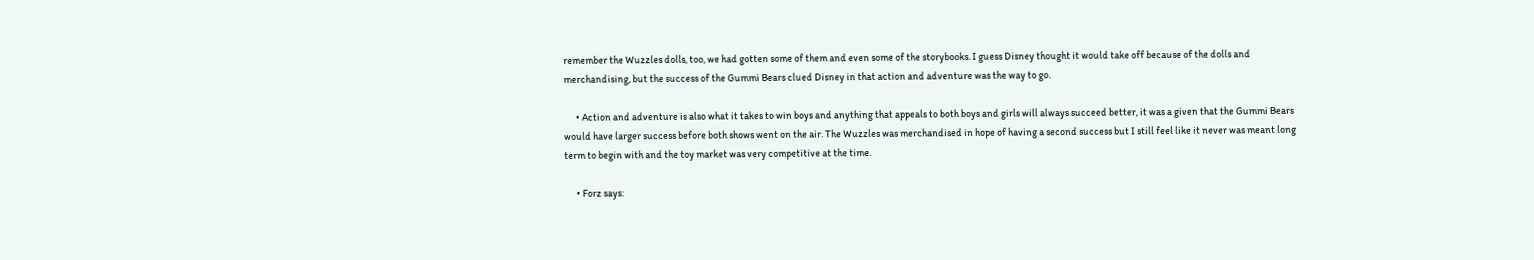remember the Wuzzles dolls, too, we had gotten some of them and even some of the storybooks. I guess Disney thought it would take off because of the dolls and merchandising, but the success of the Gummi Bears clued Disney in that action and adventure was the way to go.

      • Action and adventure is also what it takes to win boys and anything that appeals to both boys and girls will always succeed better, it was a given that the Gummi Bears would have larger success before both shows went on the air. The Wuzzles was merchandised in hope of having a second success but I still feel like it never was meant long term to begin with and the toy market was very competitive at the time.

      • Forz says: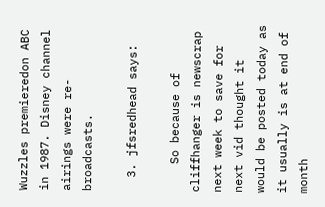Wuzzles premieredon ABC in 1987. Disney channel airings were re-broadcasts.

  3. jfsredhead says:

    So because of cliffhanger is newscrap next week to save for next vid thought it would be posted today as it usually is at end of month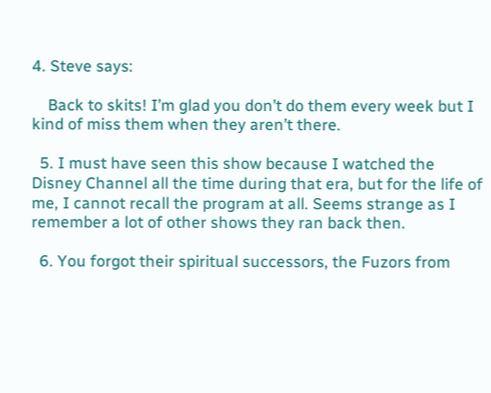4. Steve says:

    Back to skits! I’m glad you don’t do them every week but I kind of miss them when they aren’t there.

  5. I must have seen this show because I watched the Disney Channel all the time during that era, but for the life of me, I cannot recall the program at all. Seems strange as I remember a lot of other shows they ran back then.

  6. You forgot their spiritual successors, the Fuzors from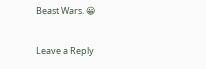Beast Wars. 😀

Leave a Reply